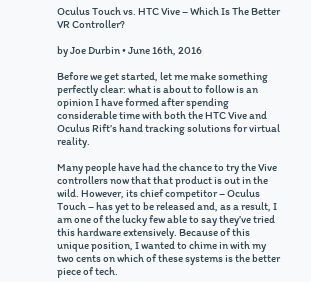Oculus Touch vs. HTC Vive – Which Is The Better VR Controller?

by Joe Durbin • June 16th, 2016

Before we get started, let me make something perfectly clear: what is about to follow is an opinion I have formed after spending considerable time with both the HTC Vive and Oculus Rift’s hand tracking solutions for virtual reality.

Many people have had the chance to try the Vive controllers now that that product is out in the wild. However, its chief competitor – Oculus Touch – has yet to be released and, as a result, I am one of the lucky few able to say they’ve tried this hardware extensively. Because of this unique position, I wanted to chime in with my two cents on which of these systems is the better piece of tech.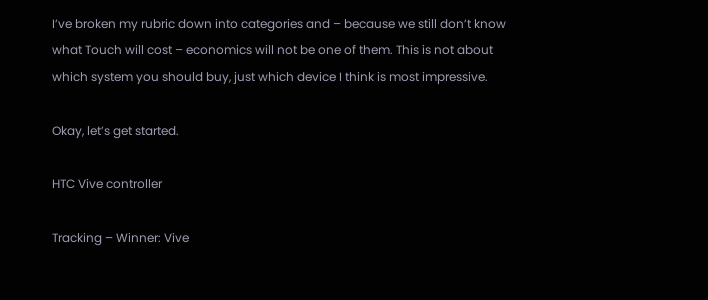I’ve broken my rubric down into categories and – because we still don’t know what Touch will cost – economics will not be one of them. This is not about which system you should buy, just which device I think is most impressive.

Okay, let’s get started.

HTC Vive controller

Tracking – Winner: Vive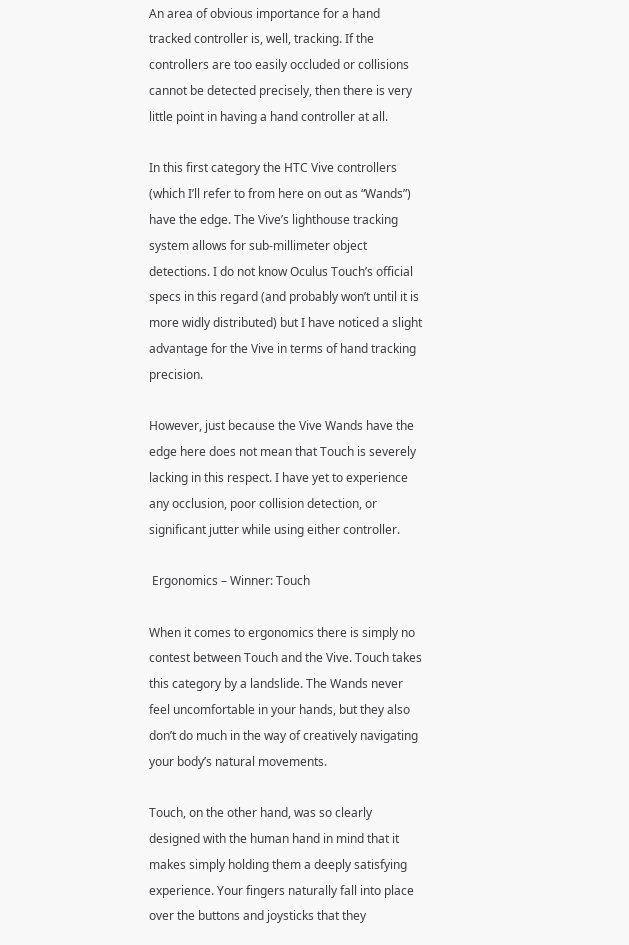An area of obvious importance for a hand tracked controller is, well, tracking. If the controllers are too easily occluded or collisions cannot be detected precisely, then there is very little point in having a hand controller at all.

In this first category the HTC Vive controllers (which I’ll refer to from here on out as “Wands”) have the edge. The Vive’s lighthouse tracking system allows for sub-millimeter object detections. I do not know Oculus Touch’s official specs in this regard (and probably won’t until it is more widly distributed) but I have noticed a slight advantage for the Vive in terms of hand tracking precision.

However, just because the Vive Wands have the edge here does not mean that Touch is severely lacking in this respect. I have yet to experience any occlusion, poor collision detection, or significant jutter while using either controller.

 Ergonomics – Winner: Touch

When it comes to ergonomics there is simply no contest between Touch and the Vive. Touch takes this category by a landslide. The Wands never feel uncomfortable in your hands, but they also don’t do much in the way of creatively navigating your body’s natural movements.

Touch, on the other hand, was so clearly designed with the human hand in mind that it makes simply holding them a deeply satisfying experience. Your fingers naturally fall into place over the buttons and joysticks that they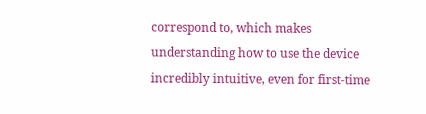correspond to, which makes understanding how to use the device incredibly intuitive, even for first-time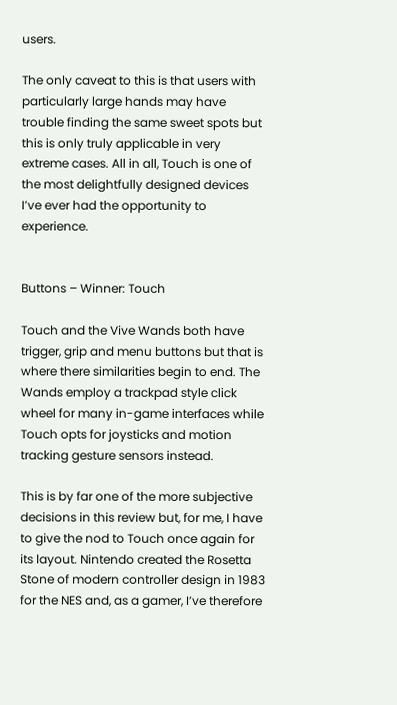users.

The only caveat to this is that users with particularly large hands may have trouble finding the same sweet spots but this is only truly applicable in very extreme cases. All in all, Touch is one of the most delightfully designed devices I’ve ever had the opportunity to experience.


Buttons – Winner: Touch

Touch and the Vive Wands both have trigger, grip and menu buttons but that is where there similarities begin to end. The Wands employ a trackpad style click wheel for many in-game interfaces while Touch opts for joysticks and motion tracking gesture sensors instead.

This is by far one of the more subjective decisions in this review but, for me, I have to give the nod to Touch once again for its layout. Nintendo created the Rosetta Stone of modern controller design in 1983 for the NES and, as a gamer, I’ve therefore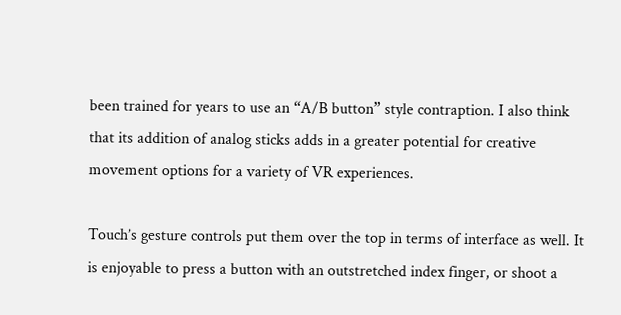been trained for years to use an “A/B button” style contraption. I also think that its addition of analog sticks adds in a greater potential for creative movement options for a variety of VR experiences.

Touch’s gesture controls put them over the top in terms of interface as well. It is enjoyable to press a button with an outstretched index finger, or shoot a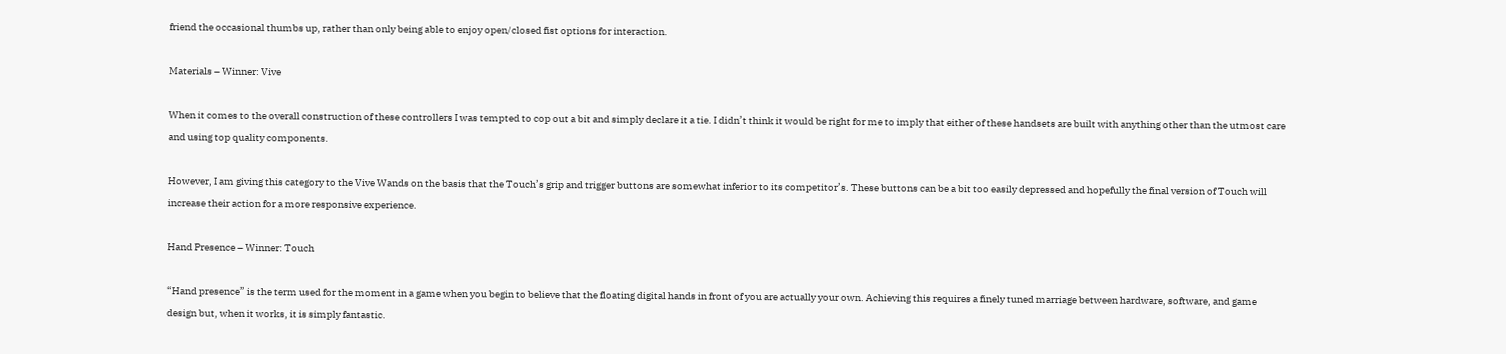friend the occasional thumbs up, rather than only being able to enjoy open/closed fist options for interaction.

Materials – Winner: Vive

When it comes to the overall construction of these controllers I was tempted to cop out a bit and simply declare it a tie. I didn’t think it would be right for me to imply that either of these handsets are built with anything other than the utmost care and using top quality components.

However, I am giving this category to the Vive Wands on the basis that the Touch’s grip and trigger buttons are somewhat inferior to its competitor’s. These buttons can be a bit too easily depressed and hopefully the final version of Touch will increase their action for a more responsive experience.

Hand Presence – Winner: Touch

“Hand presence” is the term used for the moment in a game when you begin to believe that the floating digital hands in front of you are actually your own. Achieving this requires a finely tuned marriage between hardware, software, and game design but, when it works, it is simply fantastic.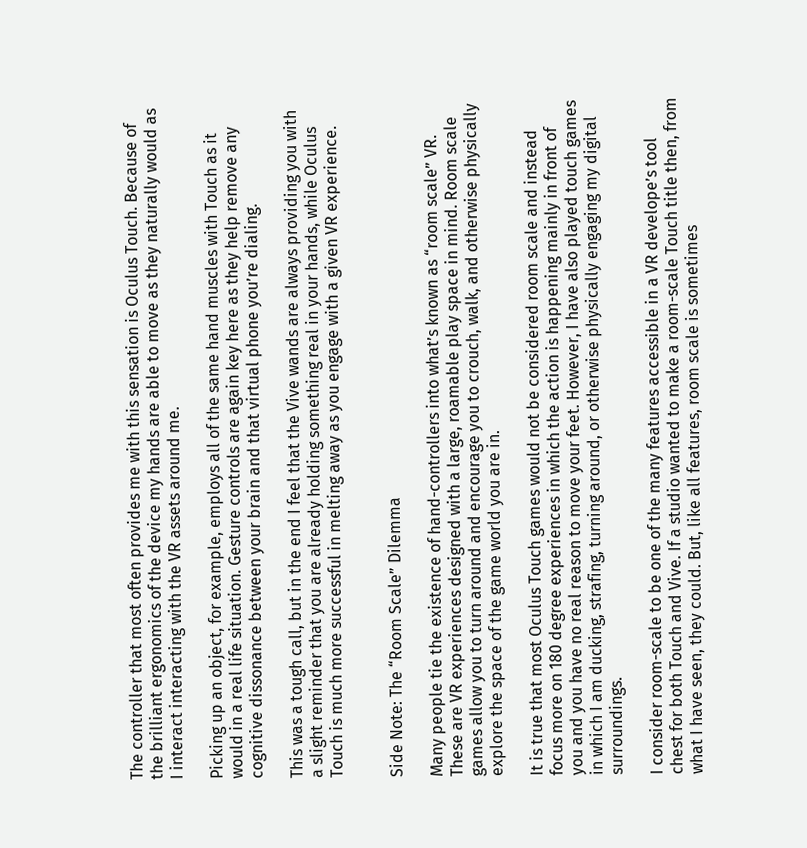The controller that most often provides me with this sensation is Oculus Touch. Because of the brilliant ergonomics of the device my hands are able to move as they naturally would as I interact interacting with the VR assets around me.

Picking up an object, for example, employs all of the same hand muscles with Touch as it would in a real life situation. Gesture controls are again key here as they help remove any cognitive dissonance between your brain and that virtual phone you’re dialing.

This was a tough call, but in the end I feel that the Vive wands are always providing you with a slight reminder that you are already holding something real in your hands, while Oculus Touch is much more successful in melting away as you engage with a given VR experience.


Side Note: The “Room Scale” Dilemma

Many people tie the existence of hand-controllers into what’s known as “room scale” VR. These are VR experiences designed with a large, roamable play space in mind. Room scale games allow you to turn around and encourage you to crouch, walk, and otherwise physically explore the space of the game world you are in.

It is true that most Oculus Touch games would not be considered room scale and instead focus more on 180 degree experiences in which the action is happening mainly in front of you and you have no real reason to move your feet. However, I have also played touch games in which I am ducking, strafing, turning around, or otherwise physically engaging my digital surroundings.

I consider room-scale to be one of the many features accessible in a VR develope’s tool chest for both Touch and Vive. If a studio wanted to make a room-scale Touch title then, from what I have seen, they could. But, like all features, room scale is sometimes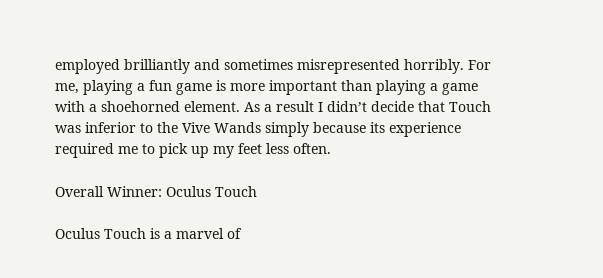employed brilliantly and sometimes misrepresented horribly. For me, playing a fun game is more important than playing a game with a shoehorned element. As a result I didn’t decide that Touch was inferior to the Vive Wands simply because its experience required me to pick up my feet less often.

Overall Winner: Oculus Touch

Oculus Touch is a marvel of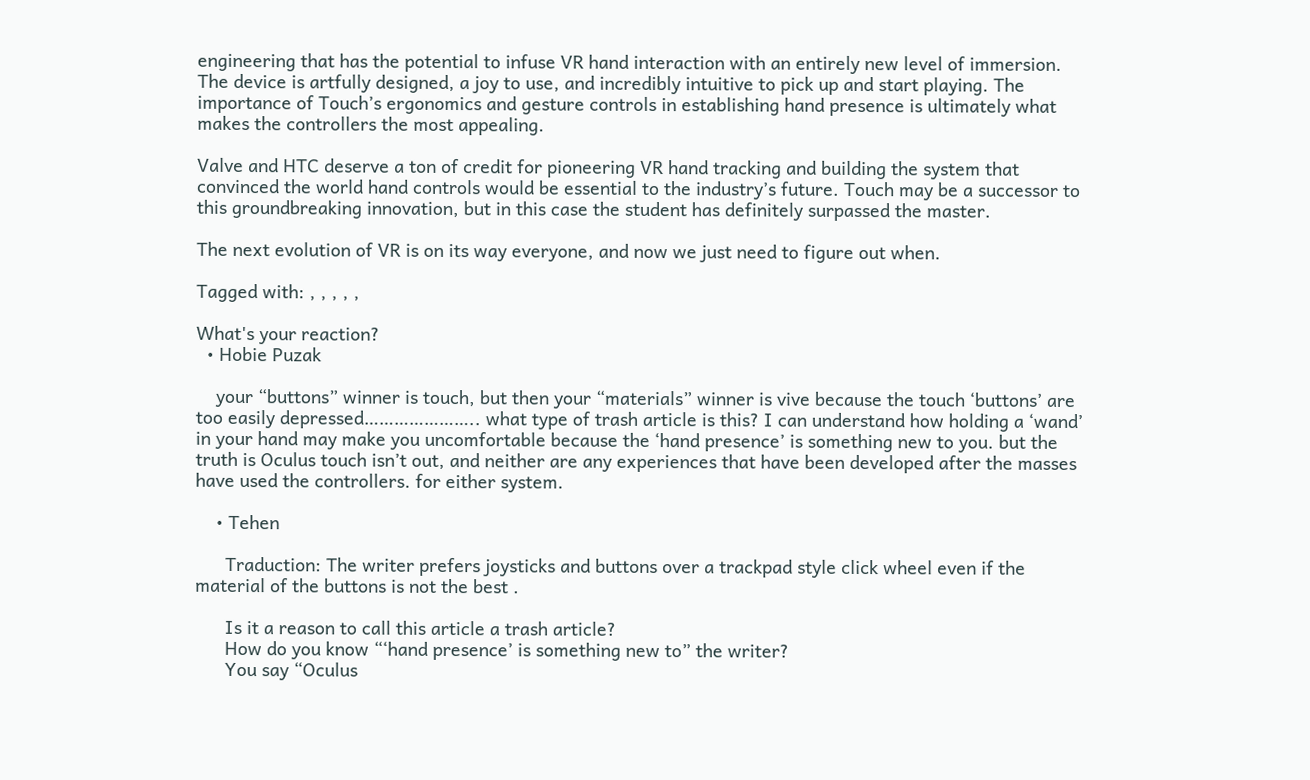engineering that has the potential to infuse VR hand interaction with an entirely new level of immersion. The device is artfully designed, a joy to use, and incredibly intuitive to pick up and start playing. The importance of Touch’s ergonomics and gesture controls in establishing hand presence is ultimately what makes the controllers the most appealing.

Valve and HTC deserve a ton of credit for pioneering VR hand tracking and building the system that convinced the world hand controls would be essential to the industry’s future. Touch may be a successor to this groundbreaking innovation, but in this case the student has definitely surpassed the master.

The next evolution of VR is on its way everyone, and now we just need to figure out when.

Tagged with: , , , , ,

What's your reaction?
  • Hobie Puzak

    your “buttons” winner is touch, but then your “materials” winner is vive because the touch ‘buttons’ are too easily depressed………………….. what type of trash article is this? I can understand how holding a ‘wand’ in your hand may make you uncomfortable because the ‘hand presence’ is something new to you. but the truth is Oculus touch isn’t out, and neither are any experiences that have been developed after the masses have used the controllers. for either system.

    • Tehen

      Traduction: The writer prefers joysticks and buttons over a trackpad style click wheel even if the material of the buttons is not the best .

      Is it a reason to call this article a trash article?
      How do you know “‘hand presence’ is something new to” the writer?
      You say “Oculus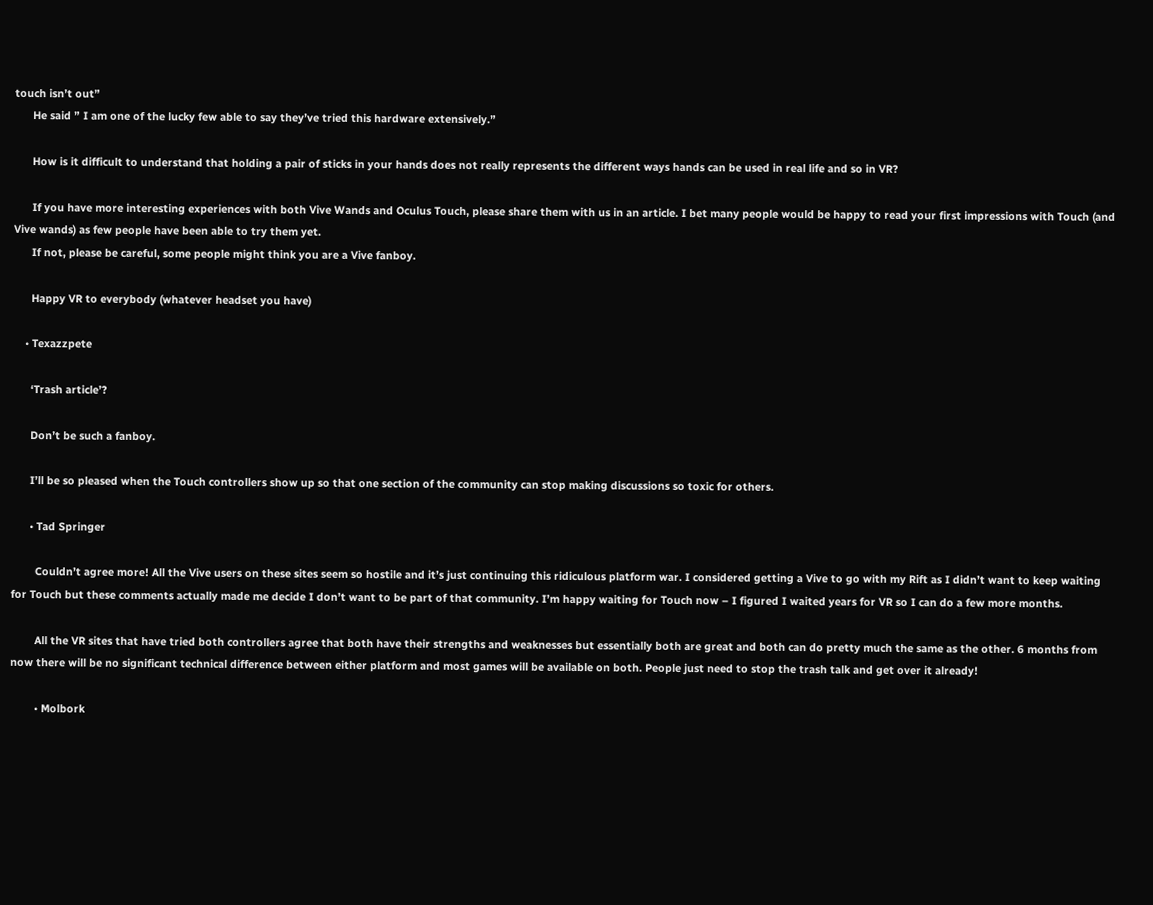touch isn’t out”
      He said ” I am one of the lucky few able to say they’ve tried this hardware extensively.”

      How is it difficult to understand that holding a pair of sticks in your hands does not really represents the different ways hands can be used in real life and so in VR?

      If you have more interesting experiences with both Vive Wands and Oculus Touch, please share them with us in an article. I bet many people would be happy to read your first impressions with Touch (and Vive wands) as few people have been able to try them yet.
      If not, please be careful, some people might think you are a Vive fanboy.

      Happy VR to everybody (whatever headset you have)

    • Texazzpete

      ‘Trash article’?

      Don’t be such a fanboy.

      I’ll be so pleased when the Touch controllers show up so that one section of the community can stop making discussions so toxic for others.

      • Tad Springer

        Couldn’t agree more! All the Vive users on these sites seem so hostile and it’s just continuing this ridiculous platform war. I considered getting a Vive to go with my Rift as I didn’t want to keep waiting for Touch but these comments actually made me decide I don’t want to be part of that community. I’m happy waiting for Touch now – I figured I waited years for VR so I can do a few more months.

        All the VR sites that have tried both controllers agree that both have their strengths and weaknesses but essentially both are great and both can do pretty much the same as the other. 6 months from now there will be no significant technical difference between either platform and most games will be available on both. People just need to stop the trash talk and get over it already!

        • Molbork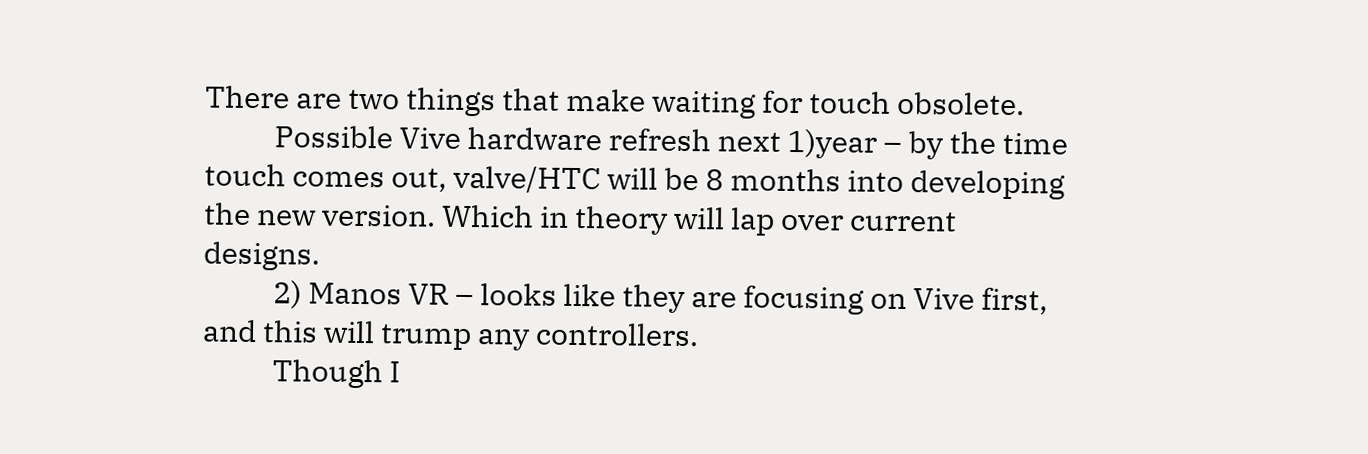There are two things that make waiting for touch obsolete.
          Possible Vive hardware refresh next 1)year – by the time touch comes out, valve/HTC will be 8 months into developing the new version. Which in theory will lap over current designs.
          2) Manos VR – looks like they are focusing on Vive first, and this will trump any controllers.
          Though I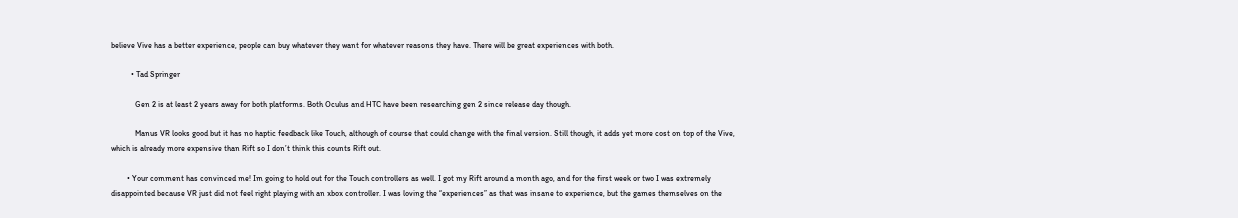believe Vive has a better experience, people can buy whatever they want for whatever reasons they have. There will be great experiences with both.

          • Tad Springer

            Gen 2 is at least 2 years away for both platforms. Both Oculus and HTC have been researching gen 2 since release day though.

            Manus VR looks good but it has no haptic feedback like Touch, although of course that could change with the final version. Still though, it adds yet more cost on top of the Vive, which is already more expensive than Rift so I don’t think this counts Rift out.

        • Your comment has convinced me! Im going to hold out for the Touch controllers as well. I got my Rift around a month ago, and for the first week or two I was extremely disappointed because VR just did not feel right playing with an xbox controller. I was loving the “experiences” as that was insane to experience, but the games themselves on the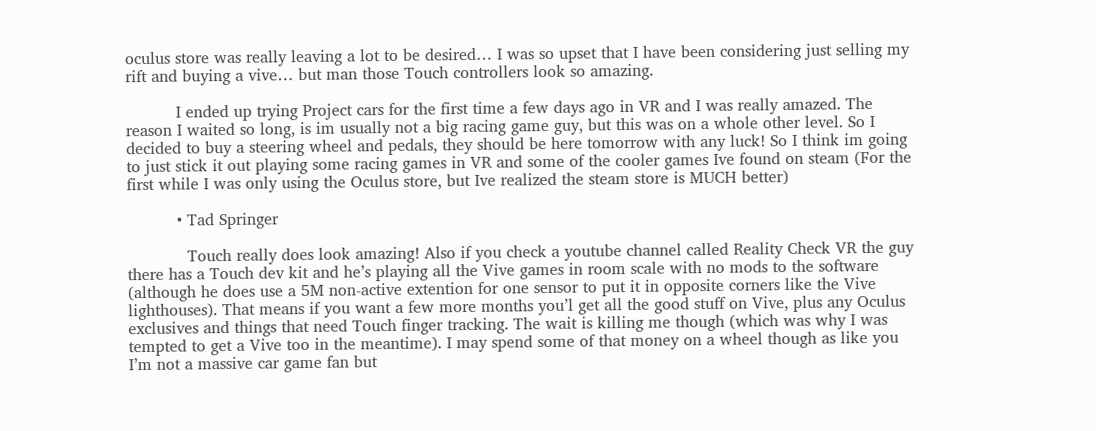oculus store was really leaving a lot to be desired… I was so upset that I have been considering just selling my rift and buying a vive… but man those Touch controllers look so amazing.

          I ended up trying Project cars for the first time a few days ago in VR and I was really amazed. The reason I waited so long, is im usually not a big racing game guy, but this was on a whole other level. So I decided to buy a steering wheel and pedals, they should be here tomorrow with any luck! So I think im going to just stick it out playing some racing games in VR and some of the cooler games Ive found on steam (For the first while I was only using the Oculus store, but Ive realized the steam store is MUCH better)

          • Tad Springer

            Touch really does look amazing! Also if you check a youtube channel called Reality Check VR the guy there has a Touch dev kit and he’s playing all the Vive games in room scale with no mods to the software (although he does use a 5M non-active extention for one sensor to put it in opposite corners like the Vive lighthouses). That means if you want a few more months you’l get all the good stuff on Vive, plus any Oculus exclusives and things that need Touch finger tracking. The wait is killing me though (which was why I was tempted to get a Vive too in the meantime). I may spend some of that money on a wheel though as like you I’m not a massive car game fan but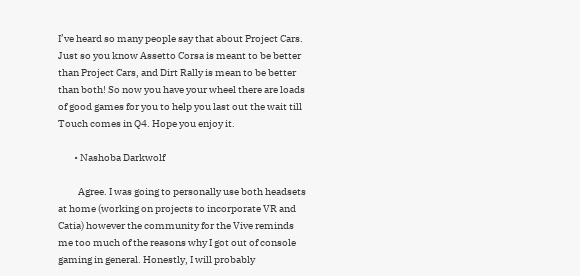I’ve heard so many people say that about Project Cars. Just so you know Assetto Corsa is meant to be better than Project Cars, and Dirt Rally is mean to be better than both! So now you have your wheel there are loads of good games for you to help you last out the wait till Touch comes in Q4. Hope you enjoy it.

        • Nashoba Darkwolf

          Agree. I was going to personally use both headsets at home (working on projects to incorporate VR and Catia) however the community for the Vive reminds me too much of the reasons why I got out of console gaming in general. Honestly, I will probably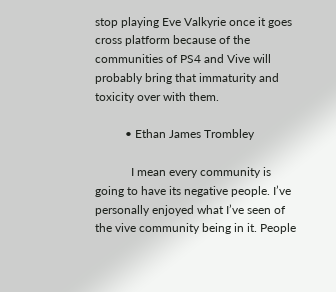stop playing Eve Valkyrie once it goes cross platform because of the communities of PS4 and Vive will probably bring that immaturity and toxicity over with them.

          • Ethan James Trombley

            I mean every community is going to have its negative people. I’ve personally enjoyed what I’ve seen of the vive community being in it. People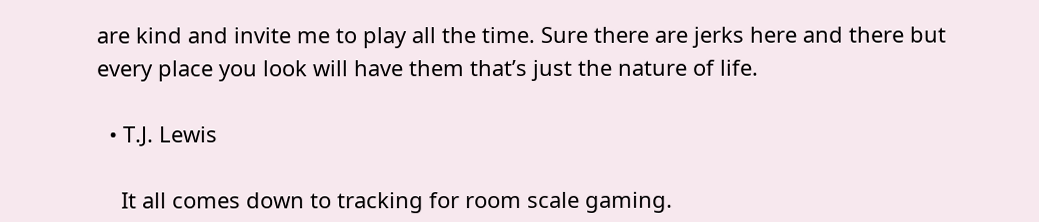are kind and invite me to play all the time. Sure there are jerks here and there but every place you look will have them that’s just the nature of life.

  • T.J. Lewis

    It all comes down to tracking for room scale gaming.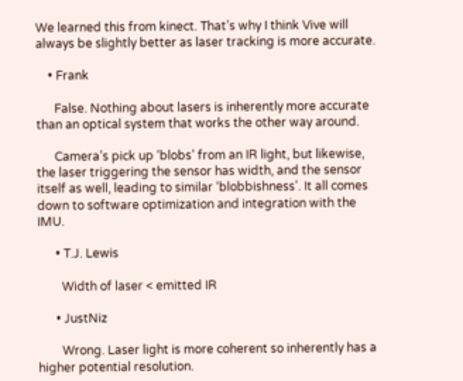We learned this from kinect. That’s why I think Vive will always be slightly better as laser tracking is more accurate.

    • Frank

      False. Nothing about lasers is inherently more accurate than an optical system that works the other way around.

      Camera’s pick up ‘blobs’ from an IR light, but likewise, the laser triggering the sensor has width, and the sensor itself as well, leading to similar ‘blobbishness’. It all comes down to software optimization and integration with the IMU.

      • T.J. Lewis

        Width of laser < emitted IR

      • JustNiz

        Wrong. Laser light is more coherent so inherently has a higher potential resolution.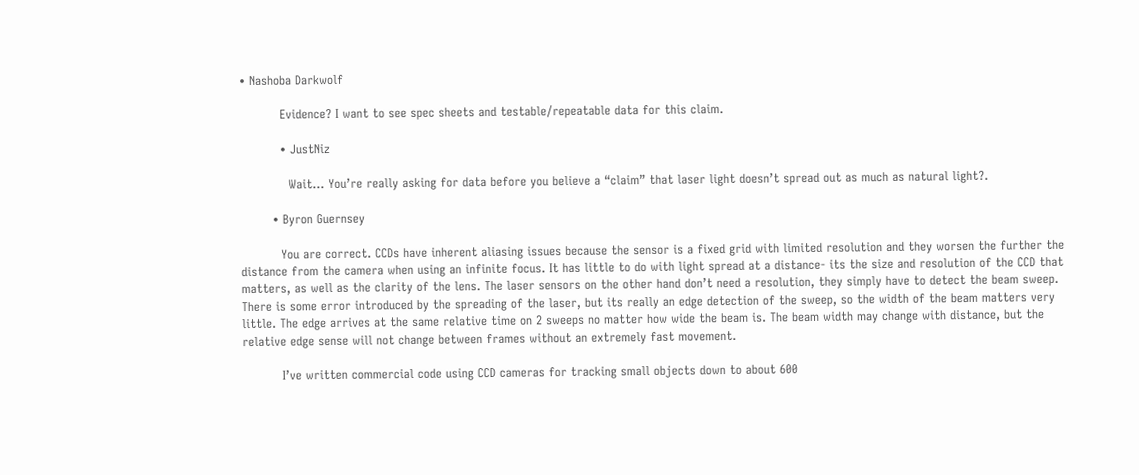• Nashoba Darkwolf

          Evidence? I want to see spec sheets and testable/repeatable data for this claim.

          • JustNiz

            Wait… You’re really asking for data before you believe a “claim” that laser light doesn’t spread out as much as natural light?.

        • Byron Guernsey

          You are correct. CCDs have inherent aliasing issues because the sensor is a fixed grid with limited resolution and they worsen the further the distance from the camera when using an infinite focus. It has little to do with light spread at a distance- its the size and resolution of the CCD that matters, as well as the clarity of the lens. The laser sensors on the other hand don’t need a resolution, they simply have to detect the beam sweep. There is some error introduced by the spreading of the laser, but its really an edge detection of the sweep, so the width of the beam matters very little. The edge arrives at the same relative time on 2 sweeps no matter how wide the beam is. The beam width may change with distance, but the relative edge sense will not change between frames without an extremely fast movement.

          I’ve written commercial code using CCD cameras for tracking small objects down to about 600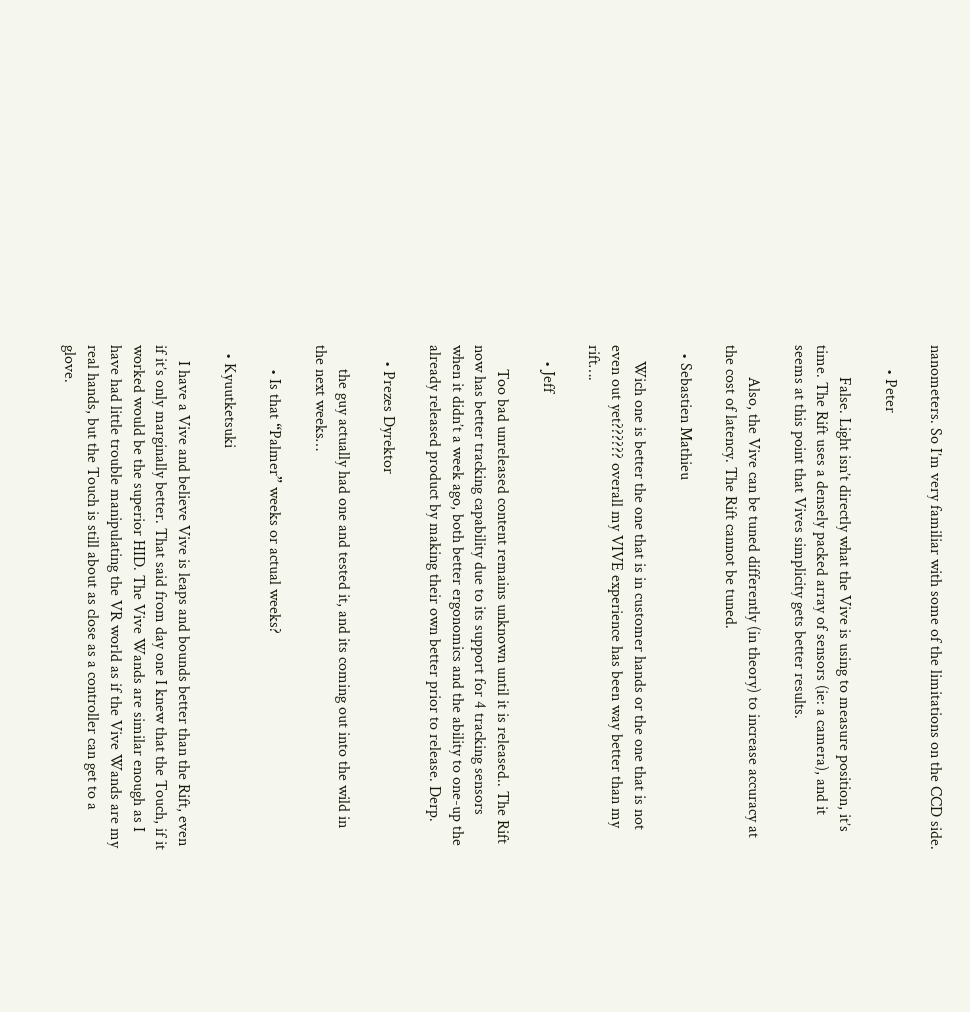nanometers. So I’m very familiar with some of the limitations on the CCD side.

      • Peter

        False. Light isn’t directly what the Vive is using to measure position, it’s time. The Rift uses a densely packed array of sensors (ie: a camera), and it seems at this point that Vives simplicity gets better results.

        Also, the Vive can be tuned differently (in theory) to increase accuracy at the cost of latency. The Rift cannot be tuned.

  • Sebastien Mathieu

    Wich one is better the one that is in customer hands or the one that is not even out yet?????? overall my VIVE experience has been way better than my rift….

    • Jeff

      Too bad unreleased content remains unknown until it is released.. The Rift now has better tracking capability due to its support for 4 tracking sensors when it didn’t a week ago, both better ergonomics and the ability to one-up the already released product by making their own better prior to release. Derp.

    • Prezes Dyrektor

      the guy actually had one and tested it, and its coming out into the wild in the next weeks…

      • Is that “Palmer” weeks or actual weeks?

  • Kyuutketsuki

    I have a Vive and believe Vive is leaps and bounds better than the Rift, even if it’s only marginally better. That said from day one I knew that the Touch, if it worked would be the superior HID. The Vive Wands are similar enough as I have had little trouble manipulating the VR world as if the Vive Wands are my real hands, but the Touch is still about as close as a controller can get to a glove.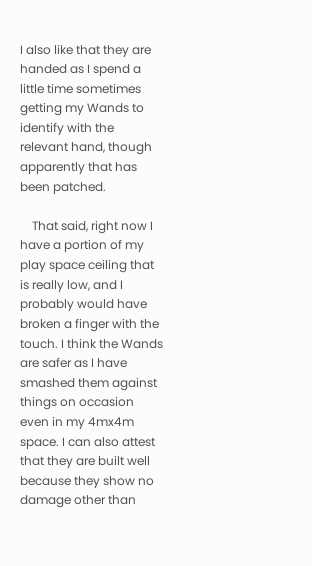I also like that they are handed as I spend a little time sometimes getting my Wands to identify with the relevant hand, though apparently that has been patched.

    That said, right now I have a portion of my play space ceiling that is really low, and I probably would have broken a finger with the touch. I think the Wands are safer as I have smashed them against things on occasion even in my 4mx4m space. I can also attest that they are built well because they show no damage other than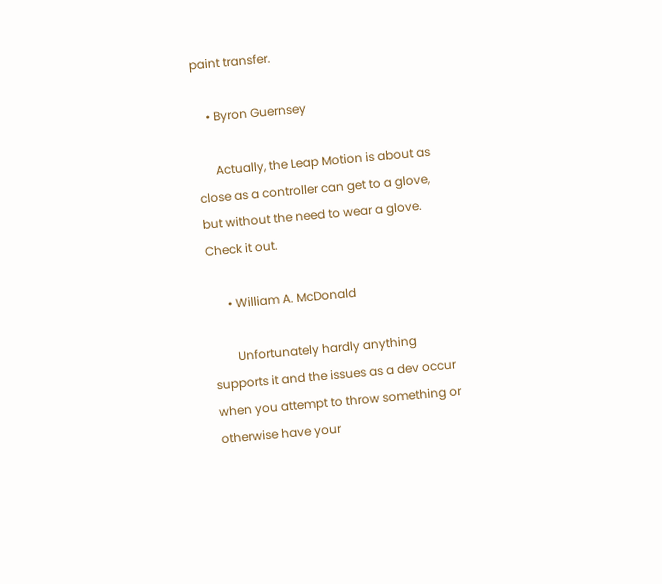paint transfer.

    • Byron Guernsey

      Actually, the Leap Motion is about as close as a controller can get to a glove, but without the need to wear a glove. Check it out.

      • William A. McDonald

        Unfortunately hardly anything supports it and the issues as a dev occur when you attempt to throw something or otherwise have your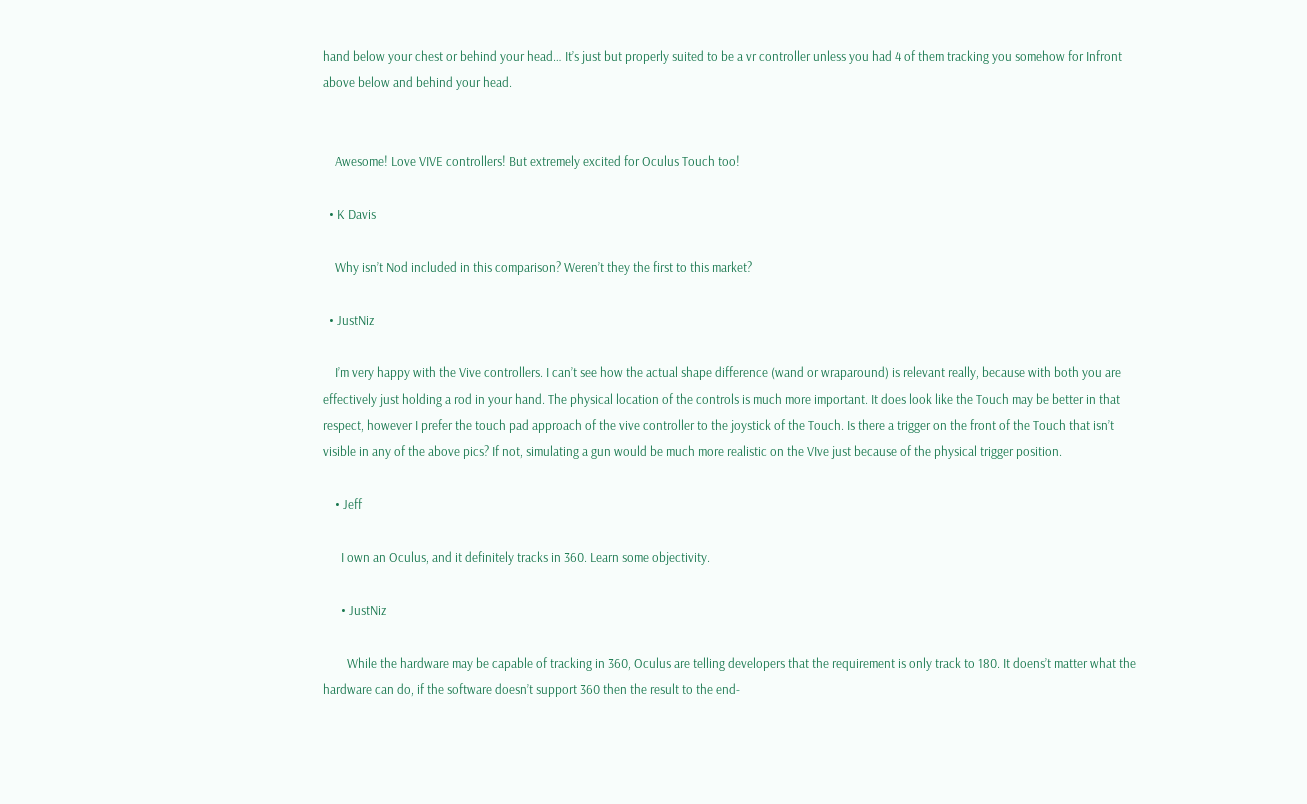hand below your chest or behind your head… It’s just but properly suited to be a vr controller unless you had 4 of them tracking you somehow for Infront above below and behind your head.


    Awesome! Love VIVE controllers! But extremely excited for Oculus Touch too!

  • K Davis

    Why isn’t Nod included in this comparison? Weren’t they the first to this market?

  • JustNiz

    I’m very happy with the Vive controllers. I can’t see how the actual shape difference (wand or wraparound) is relevant really, because with both you are effectively just holding a rod in your hand. The physical location of the controls is much more important. It does look like the Touch may be better in that respect, however I prefer the touch pad approach of the vive controller to the joystick of the Touch. Is there a trigger on the front of the Touch that isn’t visible in any of the above pics? If not, simulating a gun would be much more realistic on the VIve just because of the physical trigger position.

    • Jeff

      I own an Oculus, and it definitely tracks in 360. Learn some objectivity.

      • JustNiz

        While the hardware may be capable of tracking in 360, Oculus are telling developers that the requirement is only track to 180. It doens’t matter what the hardware can do, if the software doesn’t support 360 then the result to the end-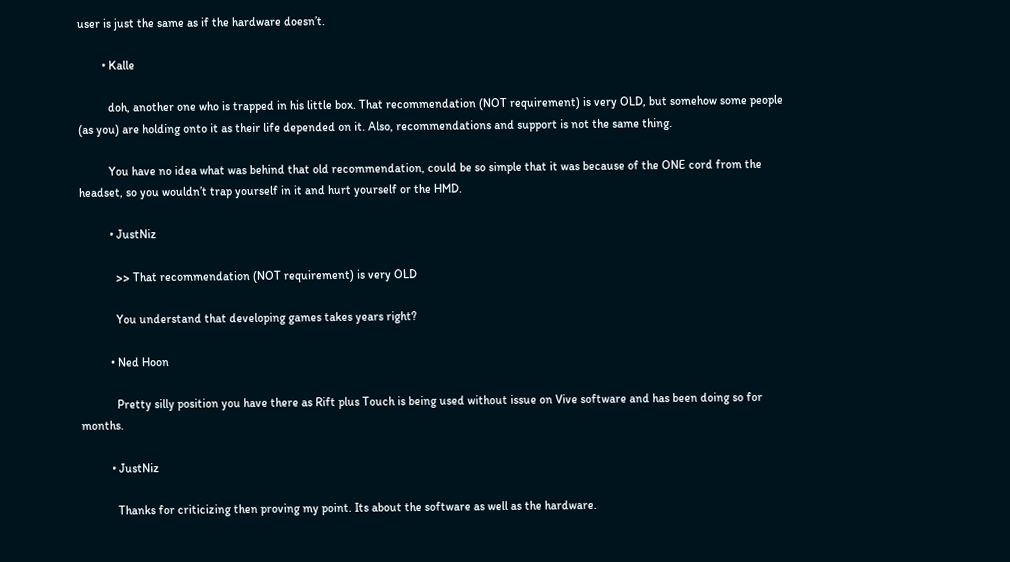user is just the same as if the hardware doesn’t.

        • Kalle

          doh, another one who is trapped in his little box. That recommendation (NOT requirement) is very OLD, but somehow some people (as you) are holding onto it as their life depended on it. Also, recommendations and support is not the same thing.

          You have no idea what was behind that old recommendation, could be so simple that it was because of the ONE cord from the headset, so you wouldn’t trap yourself in it and hurt yourself or the HMD.

          • JustNiz

            >> That recommendation (NOT requirement) is very OLD

            You understand that developing games takes years right?

          • Ned Hoon

            Pretty silly position you have there as Rift plus Touch is being used without issue on Vive software and has been doing so for months.

          • JustNiz

            Thanks for criticizing then proving my point. Its about the software as well as the hardware.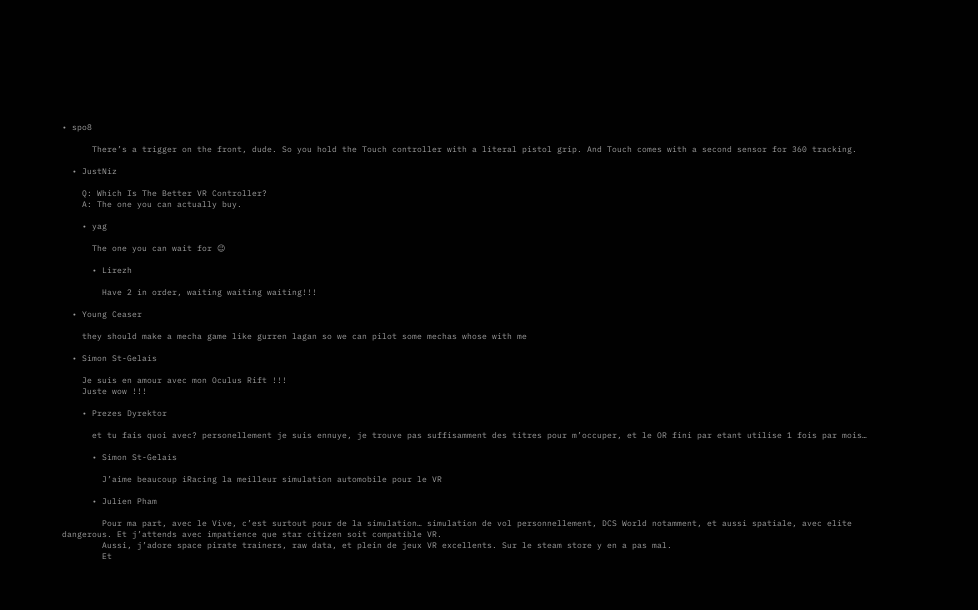• spo8

      There’s a trigger on the front, dude. So you hold the Touch controller with a literal pistol grip. And Touch comes with a second sensor for 360 tracking.

  • JustNiz

    Q: Which Is The Better VR Controller?
    A: The one you can actually buy.

    • yag

      The one you can wait for 😉

      • Lirezh

        Have 2 in order, waiting waiting waiting!!!

  • Young Ceaser

    they should make a mecha game like gurren lagan so we can pilot some mechas whose with me

  • Simon St-Gelais

    Je suis en amour avec mon Oculus Rift !!!
    Juste wow !!!

    • Prezes Dyrektor

      et tu fais quoi avec? personellement je suis ennuye, je trouve pas suffisamment des titres pour m’occuper, et le OR fini par etant utilise 1 fois par mois…

      • Simon St-Gelais

        J’aime beaucoup iRacing la meilleur simulation automobile pour le VR

      • Julien Pham

        Pour ma part, avec le Vive, c’est surtout pour de la simulation… simulation de vol personnellement, DCS World notamment, et aussi spatiale, avec elite dangerous. Et j’attends avec impatience que star citizen soit compatible VR.
        Aussi, j’adore space pirate trainers, raw data, et plein de jeux VR excellents. Sur le steam store y en a pas mal.
        Et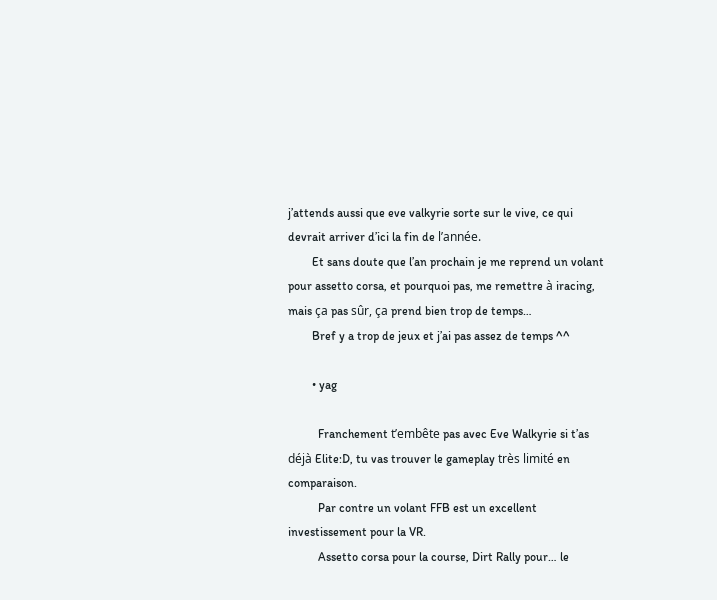j’attends aussi que eve valkyrie sorte sur le vive, ce qui devrait arriver d’ici la fin de l’année.
        Et sans doute que l’an prochain je me reprend un volant pour assetto corsa, et pourquoi pas, me remettre à iracing, mais ça pas sûr, ça prend bien trop de temps…
        Bref y a trop de jeux et j’ai pas assez de temps ^^

        • yag

          Franchement t’embête pas avec Eve Walkyrie si t’as déjà Elite:D, tu vas trouver le gameplay très limité en comparaison.
          Par contre un volant FFB est un excellent investissement pour la VR.
          Assetto corsa pour la course, Dirt Rally pour… le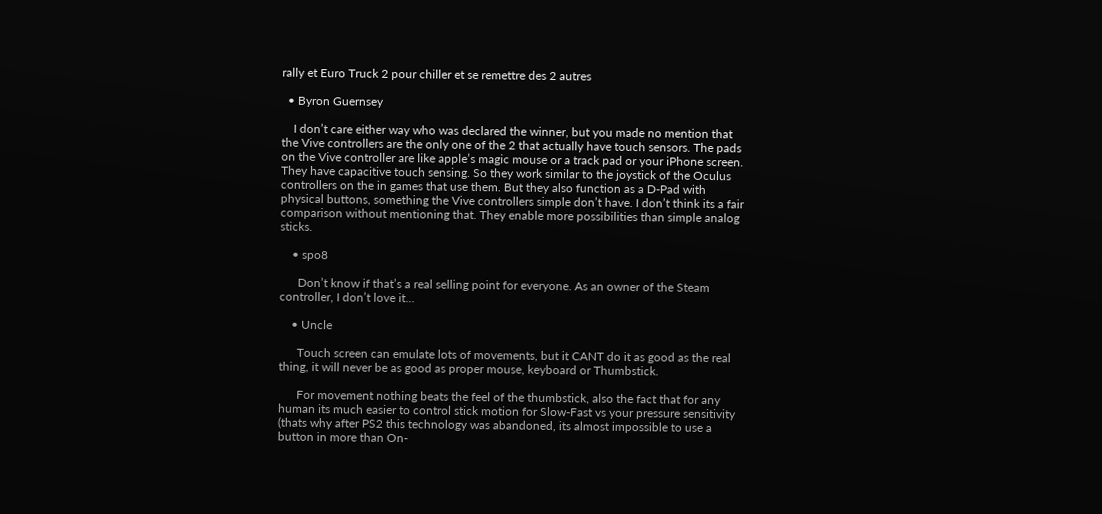rally et Euro Truck 2 pour chiller et se remettre des 2 autres

  • Byron Guernsey

    I don’t care either way who was declared the winner, but you made no mention that the Vive controllers are the only one of the 2 that actually have touch sensors. The pads on the Vive controller are like apple’s magic mouse or a track pad or your iPhone screen. They have capacitive touch sensing. So they work similar to the joystick of the Oculus controllers on the in games that use them. But they also function as a D-Pad with physical buttons, something the Vive controllers simple don’t have. I don’t think its a fair comparison without mentioning that. They enable more possibilities than simple analog sticks.

    • spo8

      Don’t know if that’s a real selling point for everyone. As an owner of the Steam controller, I don’t love it…

    • Uncle

      Touch screen can emulate lots of movements, but it CANT do it as good as the real thing, it will never be as good as proper mouse, keyboard or Thumbstick.

      For movement nothing beats the feel of the thumbstick, also the fact that for any human its much easier to control stick motion for Slow-Fast vs your pressure sensitivity (thats why after PS2 this technology was abandoned, its almost impossible to use a button in more than On-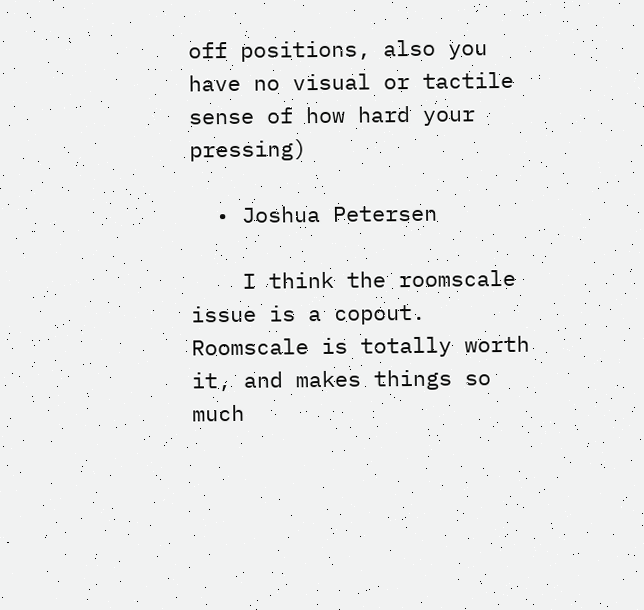off positions, also you have no visual or tactile sense of how hard your pressing)

  • Joshua Petersen

    I think the roomscale issue is a copout. Roomscale is totally worth it, and makes things so much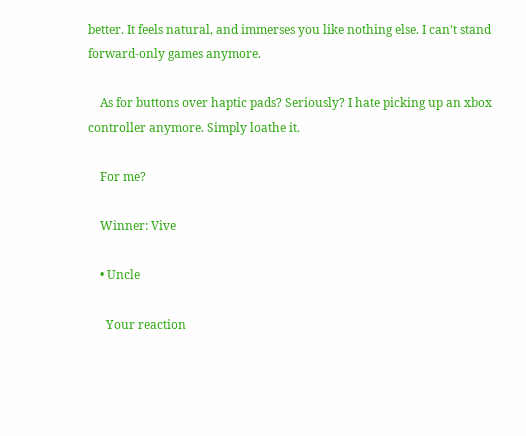better. It feels natural, and immerses you like nothing else. I can’t stand forward-only games anymore.

    As for buttons over haptic pads? Seriously? I hate picking up an xbox controller anymore. Simply loathe it.

    For me?

    Winner: Vive

    • Uncle

      Your reaction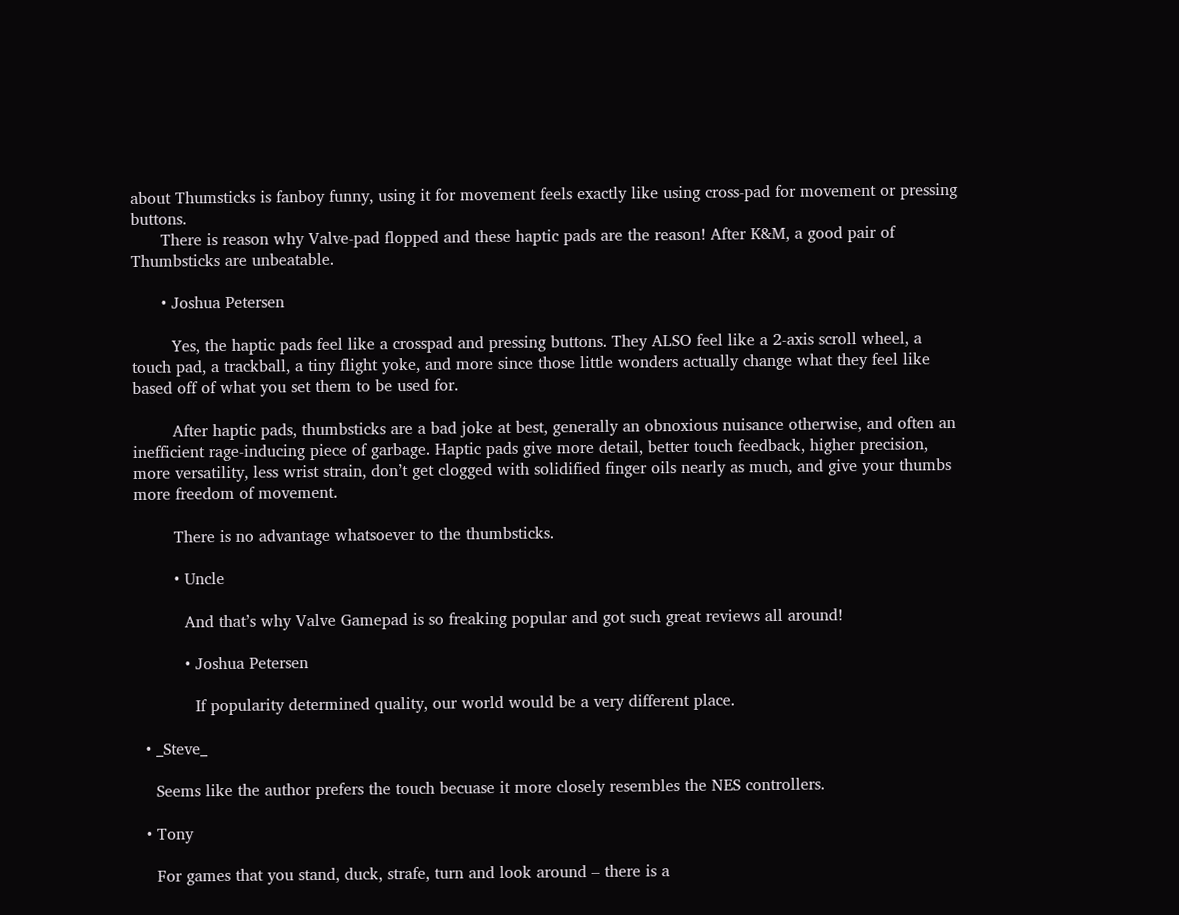about Thumsticks is fanboy funny, using it for movement feels exactly like using cross-pad for movement or pressing buttons.
      There is reason why Valve-pad flopped and these haptic pads are the reason! After K&M, a good pair of Thumbsticks are unbeatable.

      • Joshua Petersen

        Yes, the haptic pads feel like a crosspad and pressing buttons. They ALSO feel like a 2-axis scroll wheel, a touch pad, a trackball, a tiny flight yoke, and more since those little wonders actually change what they feel like based off of what you set them to be used for.

        After haptic pads, thumbsticks are a bad joke at best, generally an obnoxious nuisance otherwise, and often an inefficient rage-inducing piece of garbage. Haptic pads give more detail, better touch feedback, higher precision, more versatility, less wrist strain, don’t get clogged with solidified finger oils nearly as much, and give your thumbs more freedom of movement.

        There is no advantage whatsoever to the thumbsticks.

        • Uncle

          And that’s why Valve Gamepad is so freaking popular and got such great reviews all around!

          • Joshua Petersen

            If popularity determined quality, our world would be a very different place.

  • _Steve_

    Seems like the author prefers the touch becuase it more closely resembles the NES controllers.

  • Tony

    For games that you stand, duck, strafe, turn and look around – there is a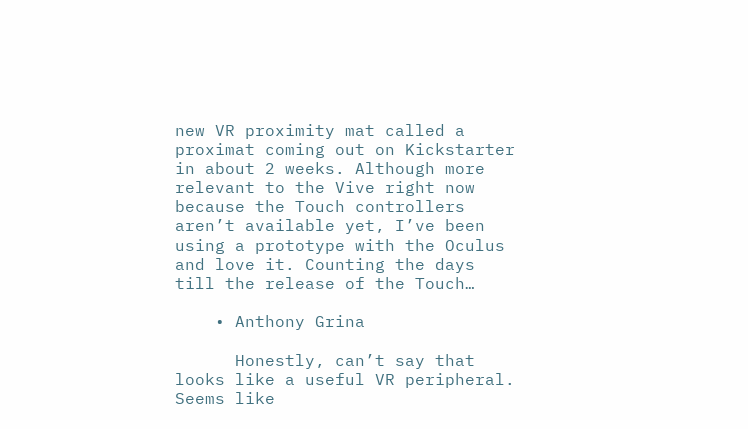new VR proximity mat called a proximat coming out on Kickstarter in about 2 weeks. Although more relevant to the Vive right now because the Touch controllers aren’t available yet, I’ve been using a prototype with the Oculus and love it. Counting the days till the release of the Touch…

    • Anthony Grina

      Honestly, can’t say that looks like a useful VR peripheral. Seems like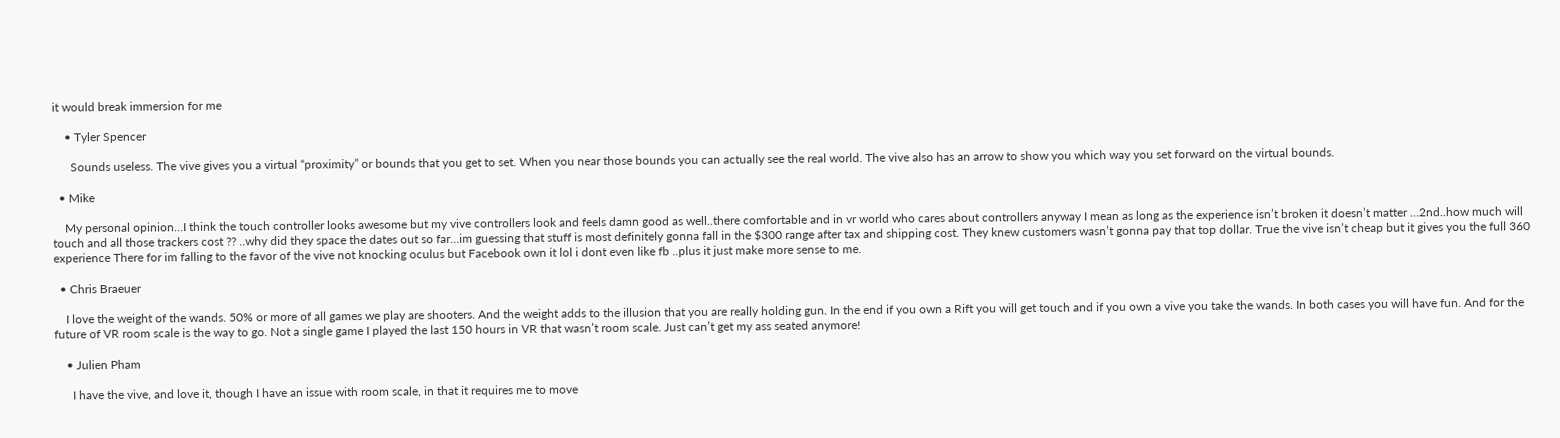it would break immersion for me

    • Tyler Spencer

      Sounds useless. The vive gives you a virtual “proximity” or bounds that you get to set. When you near those bounds you can actually see the real world. The vive also has an arrow to show you which way you set forward on the virtual bounds.

  • Mike

    My personal opinion…I think the touch controller looks awesome but my vive controllers look and feels damn good as well..there comfortable and in vr world who cares about controllers anyway I mean as long as the experience isn’t broken it doesn’t matter …2nd..how much will touch and all those trackers cost ?? ..why did they space the dates out so far…im guessing that stuff is most definitely gonna fall in the $300 range after tax and shipping cost. They knew customers wasn’t gonna pay that top dollar. True the vive isn’t cheap but it gives you the full 360 experience There for im falling to the favor of the vive not knocking oculus but Facebook own it lol i dont even like fb ..plus it just make more sense to me.

  • Chris Braeuer

    I love the weight of the wands. 50% or more of all games we play are shooters. And the weight adds to the illusion that you are really holding gun. In the end if you own a Rift you will get touch and if you own a vive you take the wands. In both cases you will have fun. And for the future of VR room scale is the way to go. Not a single game I played the last 150 hours in VR that wasn’t room scale. Just can’t get my ass seated anymore!

    • Julien Pham

      I have the vive, and love it, though I have an issue with room scale, in that it requires me to move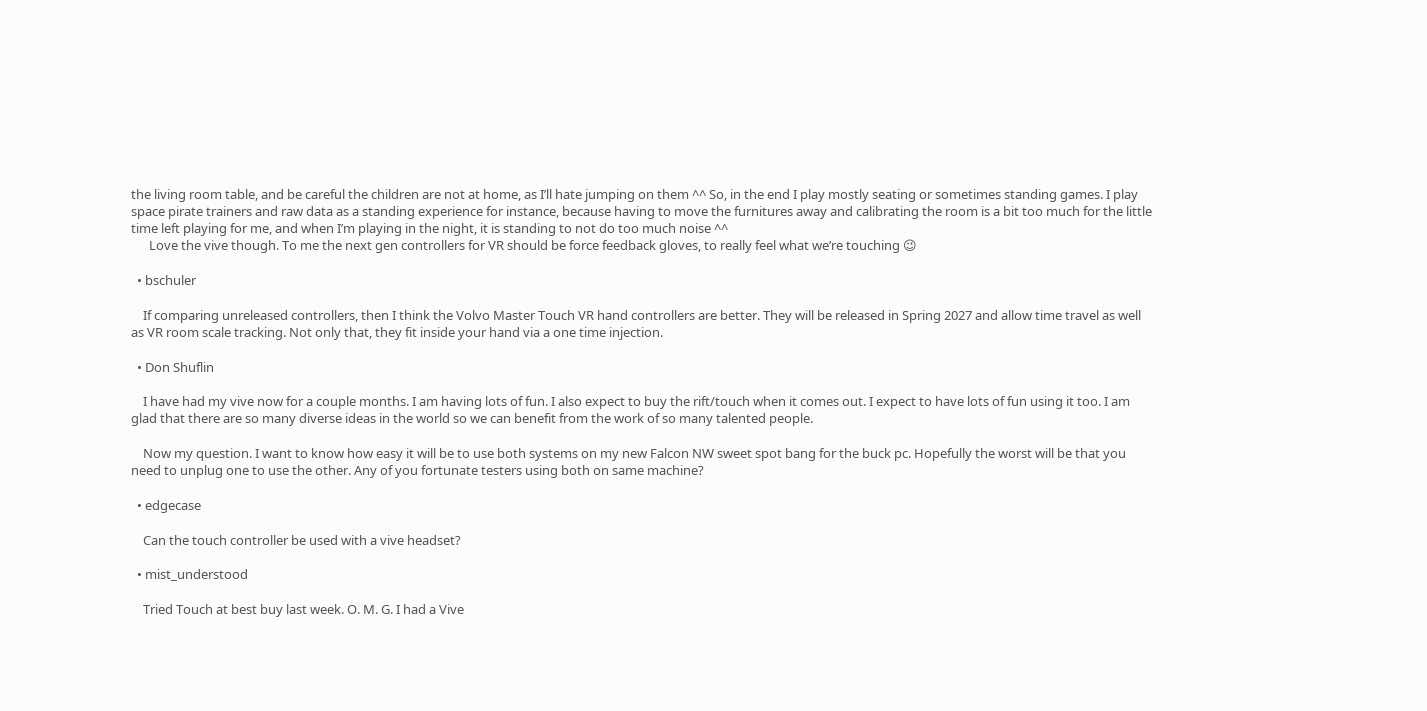the living room table, and be careful the children are not at home, as I’ll hate jumping on them ^^ So, in the end I play mostly seating or sometimes standing games. I play space pirate trainers and raw data as a standing experience for instance, because having to move the furnitures away and calibrating the room is a bit too much for the little time left playing for me, and when I’m playing in the night, it is standing to not do too much noise ^^
      Love the vive though. To me the next gen controllers for VR should be force feedback gloves, to really feel what we’re touching 😉

  • bschuler

    If comparing unreleased controllers, then I think the Volvo Master Touch VR hand controllers are better. They will be released in Spring 2027 and allow time travel as well as VR room scale tracking. Not only that, they fit inside your hand via a one time injection.

  • Don Shuflin

    I have had my vive now for a couple months. I am having lots of fun. I also expect to buy the rift/touch when it comes out. I expect to have lots of fun using it too. I am glad that there are so many diverse ideas in the world so we can benefit from the work of so many talented people.

    Now my question. I want to know how easy it will be to use both systems on my new Falcon NW sweet spot bang for the buck pc. Hopefully the worst will be that you need to unplug one to use the other. Any of you fortunate testers using both on same machine?

  • edgecase

    Can the touch controller be used with a vive headset?

  • mist_understood

    Tried Touch at best buy last week. O. M. G. I had a Vive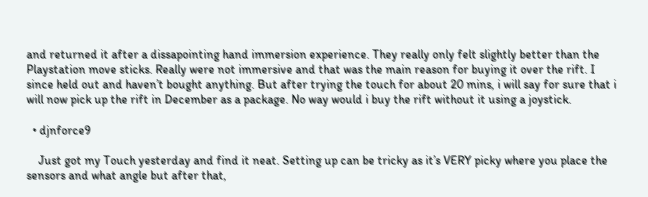and returned it after a dissapointing hand immersion experience. They really only felt slightly better than the Playstation move sticks. Really were not immersive and that was the main reason for buying it over the rift. I since held out and haven’t bought anything. But after trying the touch for about 20 mins, i will say for sure that i will now pick up the rift in December as a package. No way would i buy the rift without it using a joystick.

  • djnforce9

    Just got my Touch yesterday and find it neat. Setting up can be tricky as it’s VERY picky where you place the sensors and what angle but after that,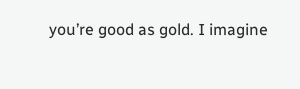you’re good as gold. I imagine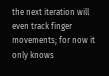the next iteration will even track finger movements; for now it only knows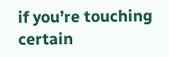if you’re touching certain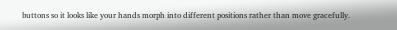buttons so it looks like your hands morph into different positions rather than move gracefully.